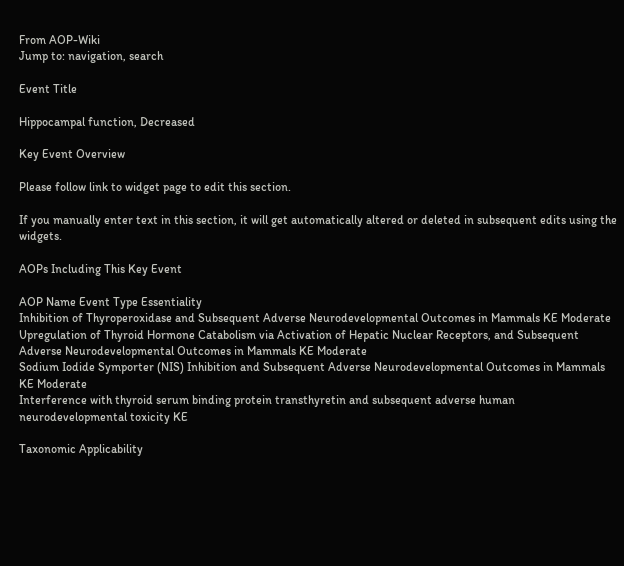From AOP-Wiki
Jump to: navigation, search

Event Title

Hippocampal function, Decreased

Key Event Overview

Please follow link to widget page to edit this section.

If you manually enter text in this section, it will get automatically altered or deleted in subsequent edits using the widgets.

AOPs Including This Key Event

AOP Name Event Type Essentiality
Inhibition of Thyroperoxidase and Subsequent Adverse Neurodevelopmental Outcomes in Mammals KE Moderate
Upregulation of Thyroid Hormone Catabolism via Activation of Hepatic Nuclear Receptors, and Subsequent Adverse Neurodevelopmental Outcomes in Mammals KE Moderate
Sodium Iodide Symporter (NIS) Inhibition and Subsequent Adverse Neurodevelopmental Outcomes in Mammals KE Moderate
Interference with thyroid serum binding protein transthyretin and subsequent adverse human neurodevelopmental toxicity KE

Taxonomic Applicability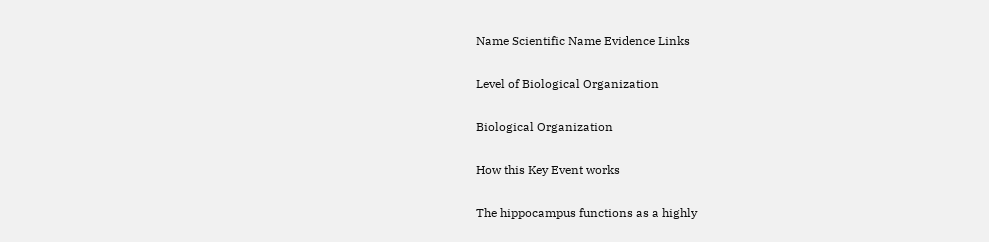Name Scientific Name Evidence Links

Level of Biological Organization

Biological Organization

How this Key Event works

The hippocampus functions as a highly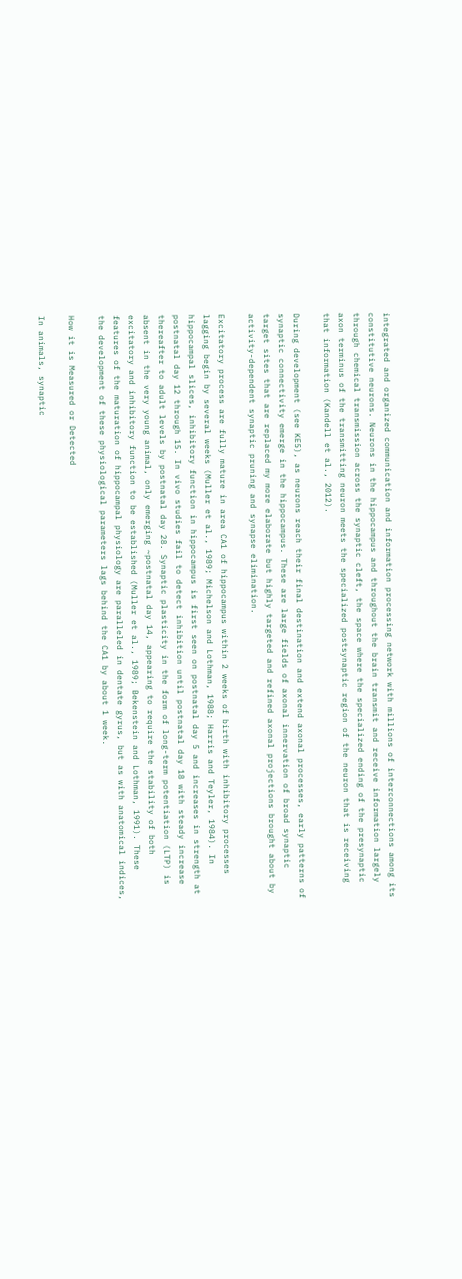integrated and organized communication and information processing network with millions of interconnections among its constitutive neurons. Neurons in the hippocampus and throughout the brain transmit and receive information largely through chemical transmission across the synaptic cleft, the space where the specialized ending of the presynaptic axon terminus of the transmitting neuron meets the specialized postsynaptic region of the neuron that is receiving that information (Kandell et al., 2012).

During development (see KE5), as neurons reach their final destination and extend axonal processes, early patterns of synaptic connectivity emerge in the hippocampus. These are large fields of axonal innervation of broad synaptic target sites that are replaced my more elaborate but highly targeted and refined axonal projections brought about by activity-dependent synaptic pruning and synapse elimination.

Excitatory process are fully mature in area CA1 of hippocampus within 2 weeks of birth with inhibitory processes lagging begin by several weeks (Muller et al., 1989; Michelson and Lothman, 1988; Harris and Teyler, 1984). In hippocampal slices, inhibitory function in hippocampus is first seen on postnatal day 5 and increases in strength at postnatal day 12 through 15. In vivo studies fail to detect inhibition until postnatal day 18 with steady increase thereafter to adult levels by postnatal day 28. Synaptic plasticity in the form of long-term potentiation (LTP) is absent in the very young animal, only emerging ~postnatal day 14, appearing to require the stability of both excitatory and inhibitory function to be established (Muller et al., 1989; Bekenstein and Lothman, 1991). These features of the maturation of hippocampal physiology are paralleled in dentate gyrus, but as with anatomical indices, the development of these physiological parameters lags behind the CA1 by about 1 week.

How it is Measured or Detected

In animals, synaptic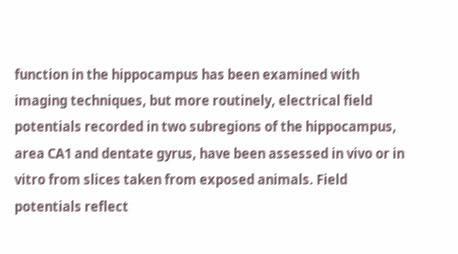function in the hippocampus has been examined with imaging techniques, but more routinely, electrical field potentials recorded in two subregions of the hippocampus, area CA1 and dentate gyrus, have been assessed in vivo or in vitro from slices taken from exposed animals. Field potentials reflect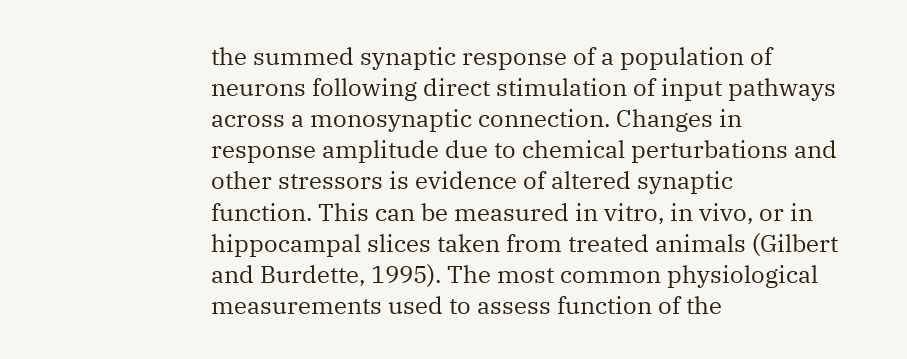the summed synaptic response of a population of neurons following direct stimulation of input pathways across a monosynaptic connection. Changes in response amplitude due to chemical perturbations and other stressors is evidence of altered synaptic function. This can be measured in vitro, in vivo, or in hippocampal slices taken from treated animals (Gilbert and Burdette, 1995). The most common physiological measurements used to assess function of the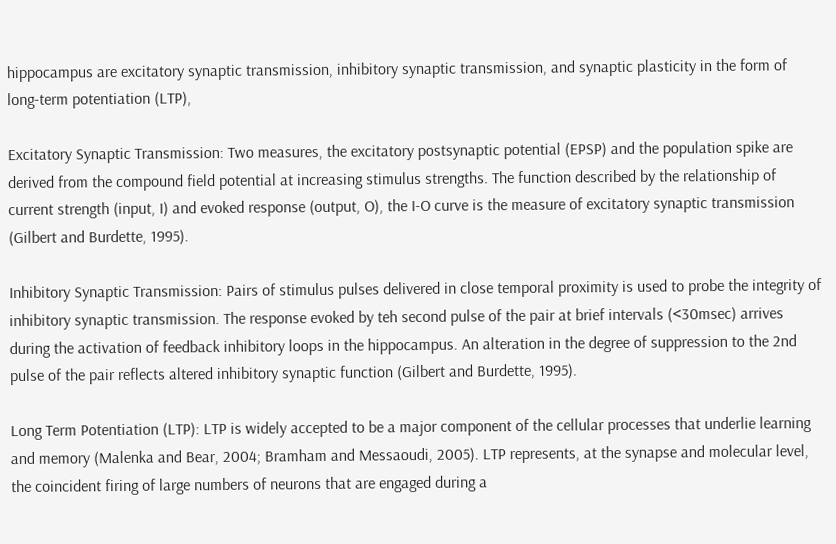hippocampus are excitatory synaptic transmission, inhibitory synaptic transmission, and synaptic plasticity in the form of long-term potentiation (LTP),

Excitatory Synaptic Transmission: Two measures, the excitatory postsynaptic potential (EPSP) and the population spike are derived from the compound field potential at increasing stimulus strengths. The function described by the relationship of current strength (input, I) and evoked response (output, O), the I-O curve is the measure of excitatory synaptic transmission (Gilbert and Burdette, 1995).

Inhibitory Synaptic Transmission: Pairs of stimulus pulses delivered in close temporal proximity is used to probe the integrity of inhibitory synaptic transmission. The response evoked by teh second pulse of the pair at brief intervals (<30msec) arrives during the activation of feedback inhibitory loops in the hippocampus. An alteration in the degree of suppression to the 2nd pulse of the pair reflects altered inhibitory synaptic function (Gilbert and Burdette, 1995).

Long Term Potentiation (LTP): LTP is widely accepted to be a major component of the cellular processes that underlie learning and memory (Malenka and Bear, 2004; Bramham and Messaoudi, 2005). LTP represents, at the synapse and molecular level, the coincident firing of large numbers of neurons that are engaged during a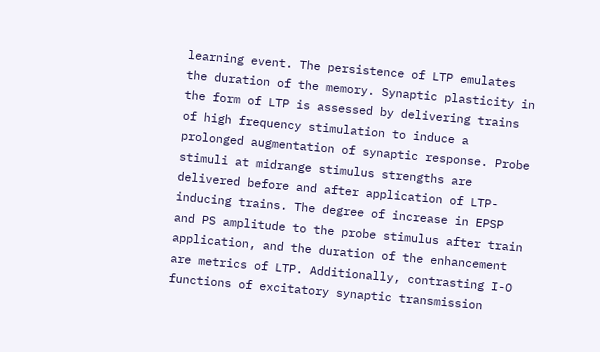learning event. The persistence of LTP emulates the duration of the memory. Synaptic plasticity in the form of LTP is assessed by delivering trains of high frequency stimulation to induce a prolonged augmentation of synaptic response. Probe stimuli at midrange stimulus strengths are delivered before and after application of LTP-inducing trains. The degree of increase in EPSP and PS amplitude to the probe stimulus after train application, and the duration of the enhancement are metrics of LTP. Additionally, contrasting I-O functions of excitatory synaptic transmission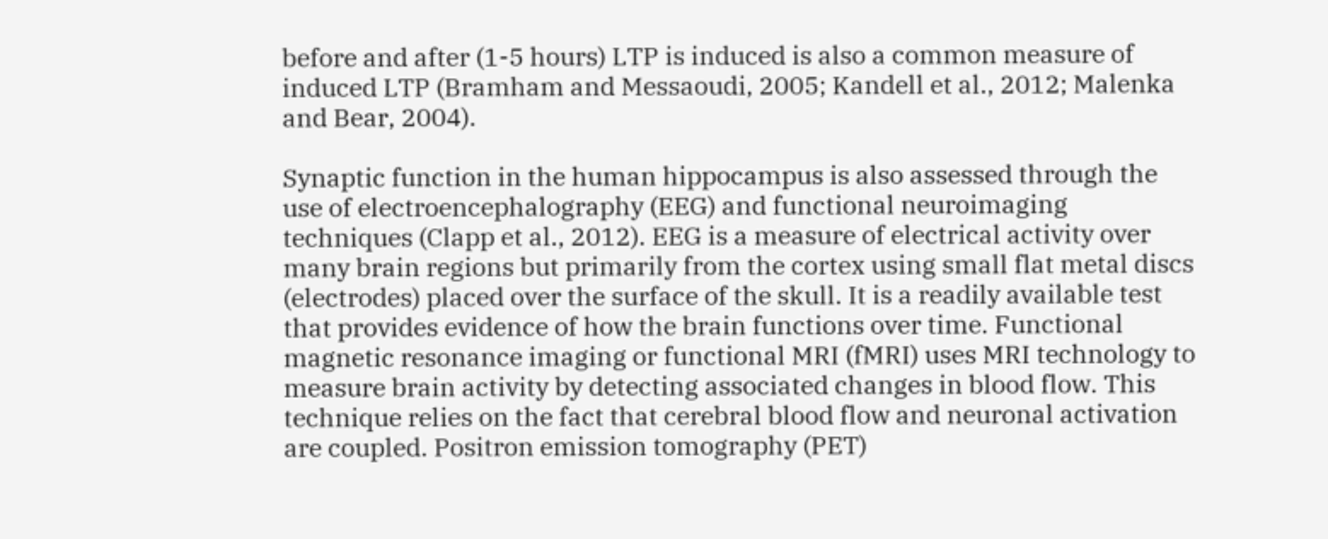before and after (1-5 hours) LTP is induced is also a common measure of induced LTP (Bramham and Messaoudi, 2005; Kandell et al., 2012; Malenka and Bear, 2004).

Synaptic function in the human hippocampus is also assessed through the use of electroencephalography (EEG) and functional neuroimaging techniques (Clapp et al., 2012). EEG is a measure of electrical activity over many brain regions but primarily from the cortex using small flat metal discs (electrodes) placed over the surface of the skull. It is a readily available test that provides evidence of how the brain functions over time. Functional magnetic resonance imaging or functional MRI (fMRI) uses MRI technology to measure brain activity by detecting associated changes in blood flow. This technique relies on the fact that cerebral blood flow and neuronal activation are coupled. Positron emission tomography (PET)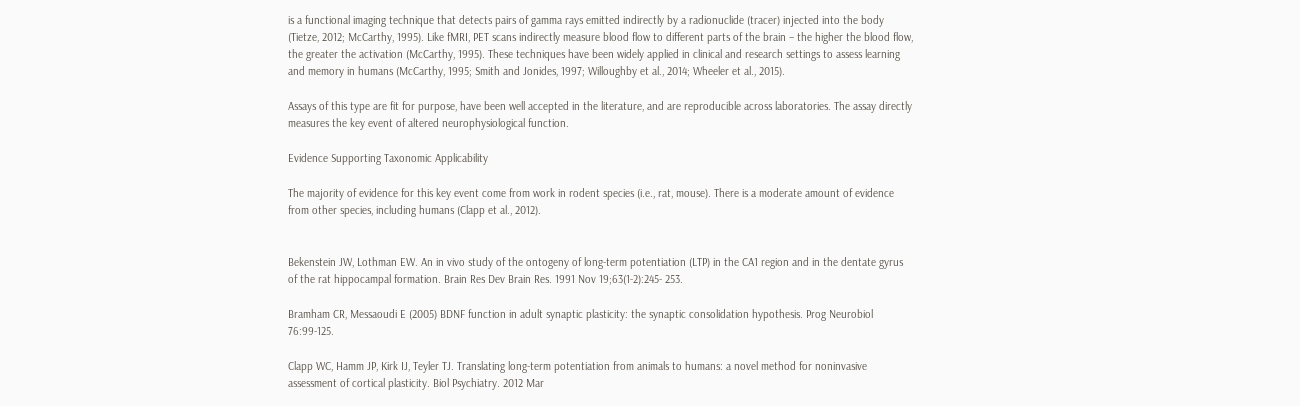is a functional imaging technique that detects pairs of gamma rays emitted indirectly by a radionuclide (tracer) injected into the body (Tietze, 2012; McCarthy, 1995). Like fMRI, PET scans indirectly measure blood flow to different parts of the brain – the higher the blood flow, the greater the activation (McCarthy, 1995). These techniques have been widely applied in clinical and research settings to assess learning and memory in humans (McCarthy, 1995; Smith and Jonides, 1997; Willoughby et al., 2014; Wheeler et al., 2015).

Assays of this type are fit for purpose, have been well accepted in the literature, and are reproducible across laboratories. The assay directly measures the key event of altered neurophysiological function.

Evidence Supporting Taxonomic Applicability

The majority of evidence for this key event come from work in rodent species (i.e., rat, mouse). There is a moderate amount of evidence from other species, including humans (Clapp et al., 2012).


Bekenstein JW, Lothman EW. An in vivo study of the ontogeny of long-term potentiation (LTP) in the CA1 region and in the dentate gyrus of the rat hippocampal formation. Brain Res Dev Brain Res. 1991 Nov 19;63(1-2):245- 253.

Bramham CR, Messaoudi E (2005) BDNF function in adult synaptic plasticity: the synaptic consolidation hypothesis. Prog Neurobiol 76:99-125.

Clapp WC, Hamm JP, Kirk IJ, Teyler TJ. Translating long-term potentiation from animals to humans: a novel method for noninvasive assessment of cortical plasticity. Biol Psychiatry. 2012 Mar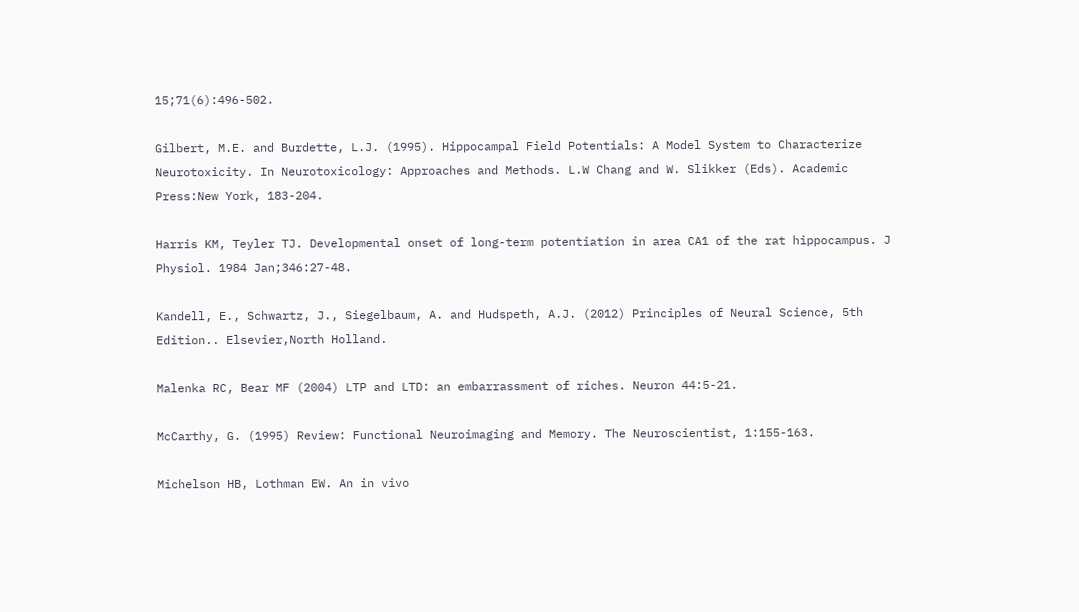15;71(6):496-502.

Gilbert, M.E. and Burdette, L.J. (1995). Hippocampal Field Potentials: A Model System to Characterize Neurotoxicity. In Neurotoxicology: Approaches and Methods. L.W Chang and W. Slikker (Eds). Academic Press:New York, 183-204.

Harris KM, Teyler TJ. Developmental onset of long-term potentiation in area CA1 of the rat hippocampus. J Physiol. 1984 Jan;346:27-48.

Kandell, E., Schwartz, J., Siegelbaum, A. and Hudspeth, A.J. (2012) Principles of Neural Science, 5th Edition.. Elsevier,North Holland.

Malenka RC, Bear MF (2004) LTP and LTD: an embarrassment of riches. Neuron 44:5-21.

McCarthy, G. (1995) Review: Functional Neuroimaging and Memory. The Neuroscientist, 1:155-163.

Michelson HB, Lothman EW. An in vivo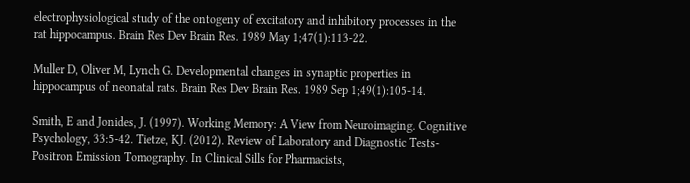electrophysiological study of the ontogeny of excitatory and inhibitory processes in the rat hippocampus. Brain Res Dev Brain Res. 1989 May 1;47(1):113-22.

Muller D, Oliver M, Lynch G. Developmental changes in synaptic properties in hippocampus of neonatal rats. Brain Res Dev Brain Res. 1989 Sep 1;49(1):105-14.

Smith, E and Jonides, J. (1997). Working Memory: A View from Neuroimaging. Cognitive Psychology, 33:5-42. Tietze, KJ. (2012). Review of Laboratory and Diagnostic Tests- Positron Emission Tomography. In Clinical Sills for Pharmacists,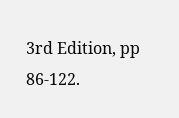3rd Edition, pp 86-122.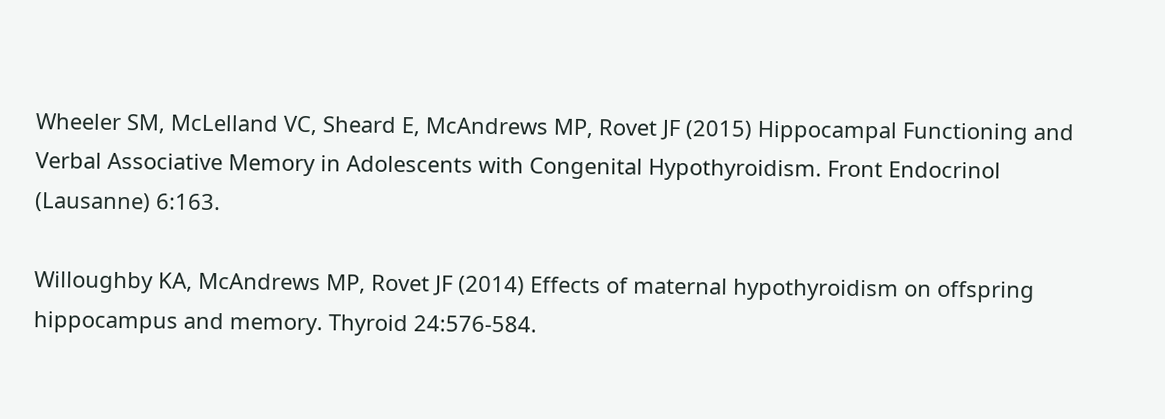Wheeler SM, McLelland VC, Sheard E, McAndrews MP, Rovet JF (2015) Hippocampal Functioning and Verbal Associative Memory in Adolescents with Congenital Hypothyroidism. Front Endocrinol (Lausanne) 6:163.

Willoughby KA, McAndrews MP, Rovet JF (2014) Effects of maternal hypothyroidism on offspring hippocampus and memory. Thyroid 24:576-584.